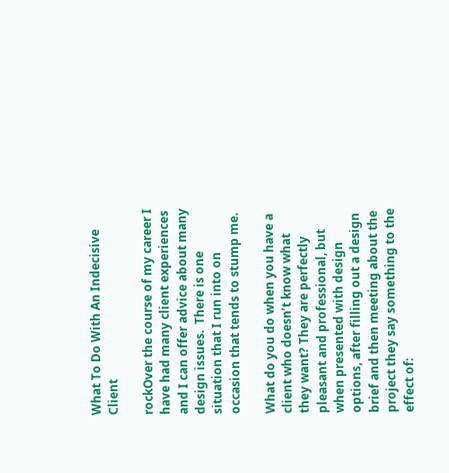What To Do With An Indecisive Client

rockOver the course of my career I have had many client experiences and I can offer advice about many design issues.  There is one situation that I run into on occasion that tends to stump me.

What do you do when you have a client who doesn’t know what they want? They are perfectly pleasant and professional, but when presented with design options, after filling out a design brief and then meeting about the project they say something to the effect of: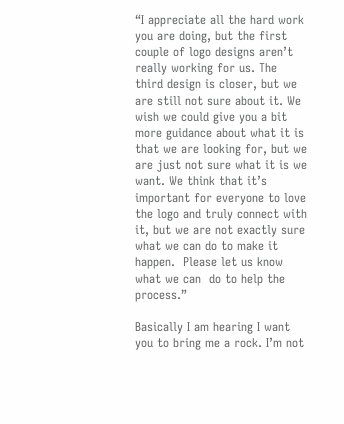“I appreciate all the hard work you are doing, but the first couple of logo designs aren’t really working for us. The third design is closer, but we are still not sure about it. We wish we could give you a bit more guidance about what it is that we are looking for, but we are just not sure what it is we want. We think that it’s important for everyone to love the logo and truly connect with it, but we are not exactly sure what we can do to make it happen.  Please let us know what we can  do to help the process.”

Basically I am hearing I want you to bring me a rock. I’m not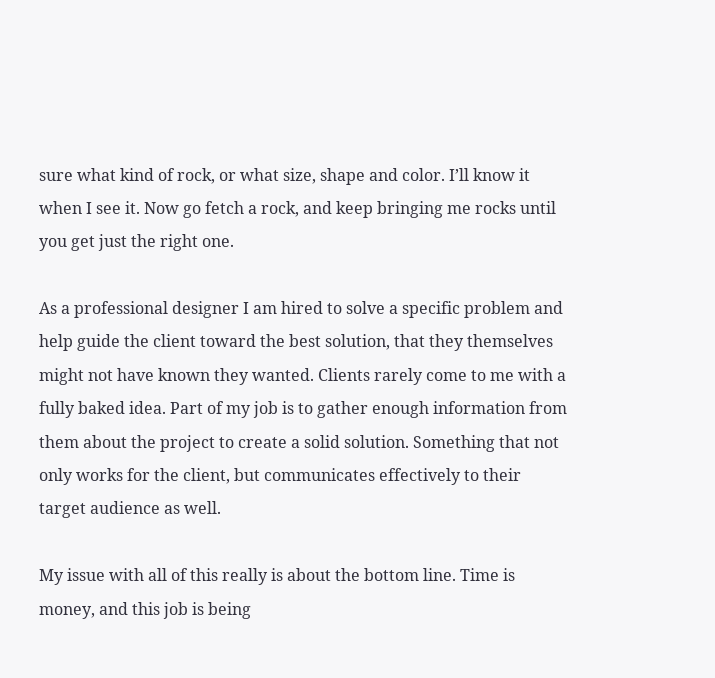sure what kind of rock, or what size, shape and color. I’ll know it when I see it. Now go fetch a rock, and keep bringing me rocks until you get just the right one.

As a professional designer I am hired to solve a specific problem and help guide the client toward the best solution, that they themselves might not have known they wanted. Clients rarely come to me with a fully baked idea. Part of my job is to gather enough information from them about the project to create a solid solution. Something that not only works for the client, but communicates effectively to their target audience as well.

My issue with all of this really is about the bottom line. Time is money, and this job is being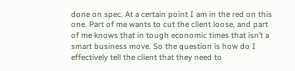done on spec. At a certain point I am in the red on this one. Part of me wants to cut the client loose, and part of me knows that in tough economic times that isn’t a smart business move. So the question is how do I effectively tell the client that they need to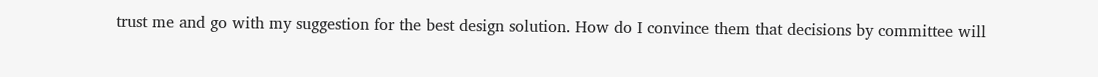trust me and go with my suggestion for the best design solution. How do I convince them that decisions by committee will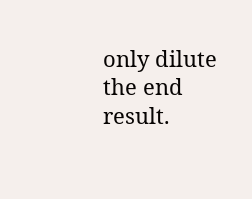only dilute the end result.